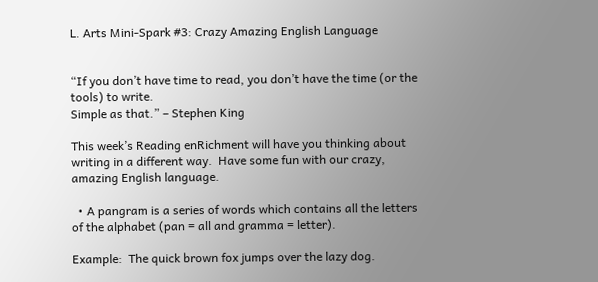L. Arts Mini-Spark #3: Crazy Amazing English Language


“If you don’t have time to read, you don’t have the time (or the tools) to write.
Simple as that.” – Stephen King

This week’s Reading enRichment will have you thinking about writing in a different way.  Have some fun with our crazy, amazing English language.

  • A pangram is a series of words which contains all the letters of the alphabet (pan = all and gramma = letter).

Example:  The quick brown fox jumps over the lazy dog.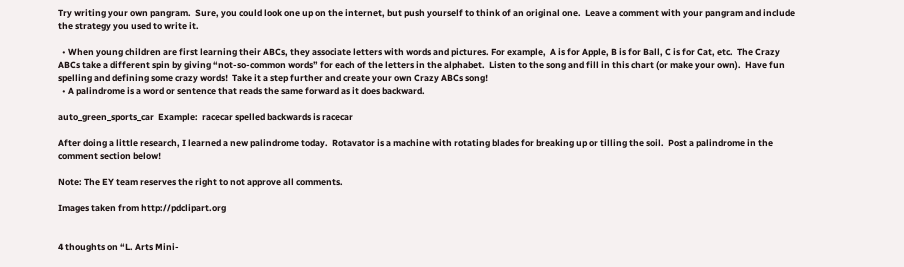Try writing your own pangram.  Sure, you could look one up on the internet, but push yourself to think of an original one.  Leave a comment with your pangram and include the strategy you used to write it.

  • When young children are first learning their ABCs, they associate letters with words and pictures. For example,  A is for Apple, B is for Ball, C is for Cat, etc.  The Crazy ABCs take a different spin by giving “not-so-common words” for each of the letters in the alphabet.  Listen to the song and fill in this chart (or make your own).  Have fun spelling and defining some crazy words!  Take it a step further and create your own Crazy ABCs song!
  • A palindrome is a word or sentence that reads the same forward as it does backward.

auto_green_sports_car  Example:  racecar spelled backwards is racecar

After doing a little research, I learned a new palindrome today.  Rotavator is a machine with rotating blades for breaking up or tilling the soil.  Post a palindrome in the comment section below!

Note: The EY team reserves the right to not approve all comments.

Images taken from http://pdclipart.org


4 thoughts on “L. Arts Mini-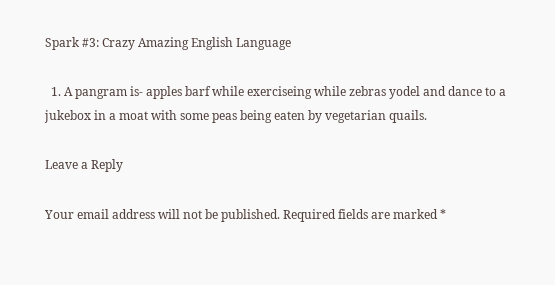Spark #3: Crazy Amazing English Language

  1. A pangram is- apples barf while exerciseing while zebras yodel and dance to a jukebox in a moat with some peas being eaten by vegetarian quails.

Leave a Reply

Your email address will not be published. Required fields are marked *